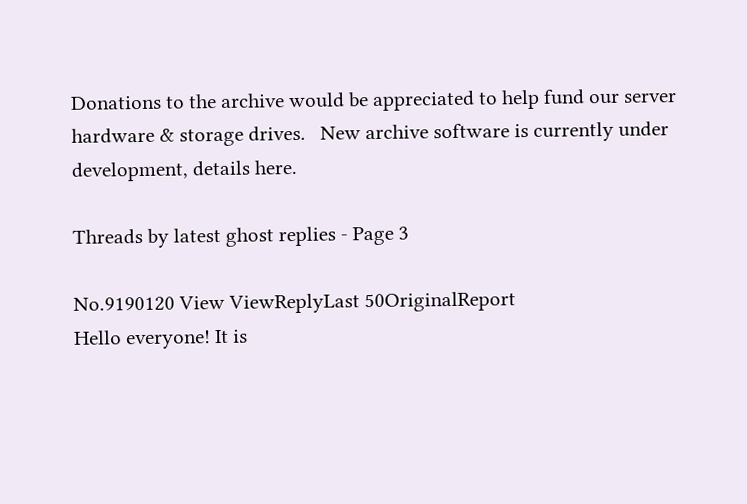Donations to the archive would be appreciated to help fund our server hardware & storage drives.   New archive software is currently under development, details here.

Threads by latest ghost replies - Page 3

No.9190120 View ViewReplyLast 50OriginalReport
Hello everyone! It is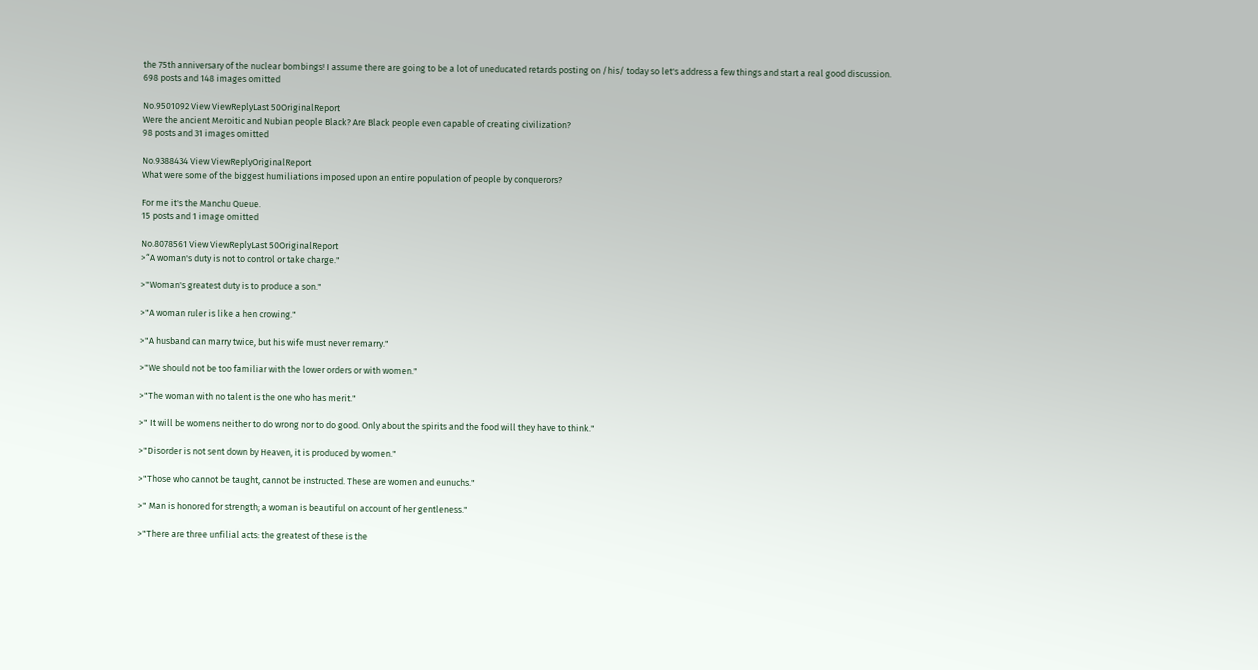the 75th anniversary of the nuclear bombings! I assume there are going to be a lot of uneducated retards posting on /his/ today so let's address a few things and start a real good discussion.
698 posts and 148 images omitted

No.9501092 View ViewReplyLast 50OriginalReport
Were the ancient Meroitic and Nubian people Black? Are Black people even capable of creating civilization?
98 posts and 31 images omitted

No.9388434 View ViewReplyOriginalReport
What were some of the biggest humiliations imposed upon an entire population of people by conquerors?

For me it's the Manchu Queue.
15 posts and 1 image omitted

No.8078561 View ViewReplyLast 50OriginalReport
>“A woman's duty is not to control or take charge."

>"Woman's greatest duty is to produce a son."

>"A woman ruler is like a hen crowing."

>"A husband can marry twice, but his wife must never remarry."

>"We should not be too familiar with the lower orders or with women."

>"The woman with no talent is the one who has merit."

>" It will be womens neither to do wrong nor to do good. Only about the spirits and the food will they have to think."

>"Disorder is not sent down by Heaven, it is produced by women."

>"Those who cannot be taught, cannot be instructed. These are women and eunuchs."

>" Man is honored for strength; a woman is beautiful on account of her gentleness."

>"There are three unfilial acts: the greatest of these is the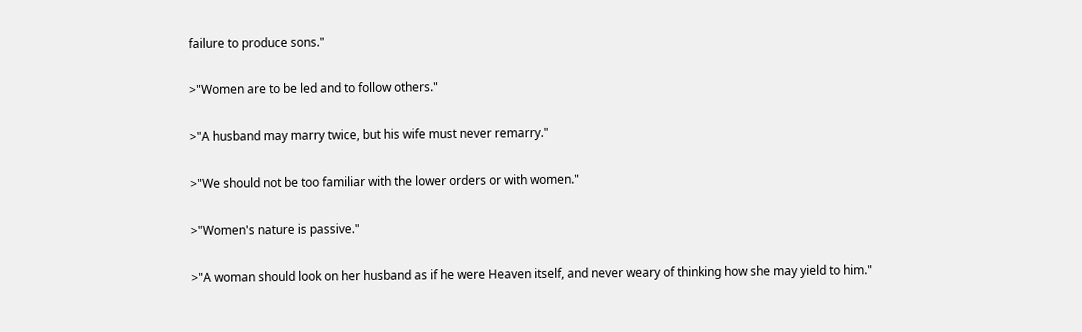failure to produce sons."

>"Women are to be led and to follow others."

>"A husband may marry twice, but his wife must never remarry."

>"We should not be too familiar with the lower orders or with women."

>"Women's nature is passive."

>"A woman should look on her husband as if he were Heaven itself, and never weary of thinking how she may yield to him."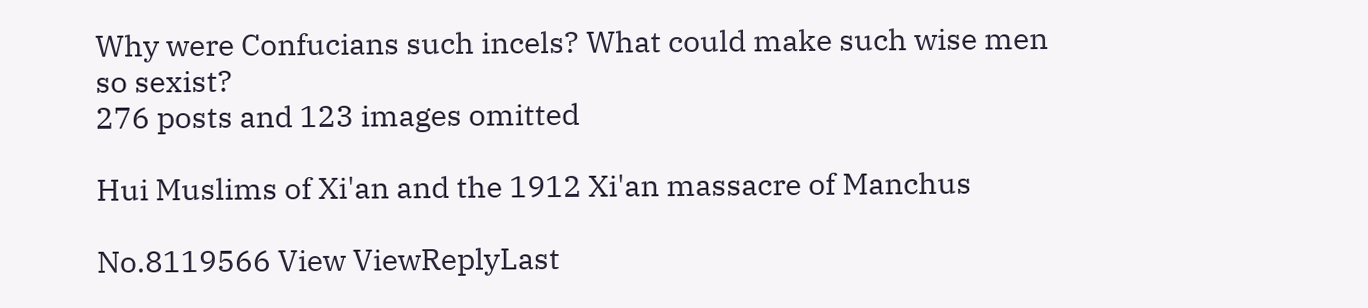Why were Confucians such incels? What could make such wise men so sexist?
276 posts and 123 images omitted

Hui Muslims of Xi'an and the 1912 Xi'an massacre of Manchus

No.8119566 View ViewReplyLast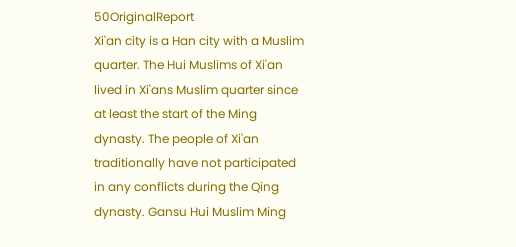50OriginalReport
Xi'an city is a Han city with a Muslim quarter. The Hui Muslims of Xi'an lived in Xi'ans Muslim quarter since at least the start of the Ming dynasty. The people of Xi'an traditionally have not participated in any conflicts during the Qing dynasty. Gansu Hui Muslim Ming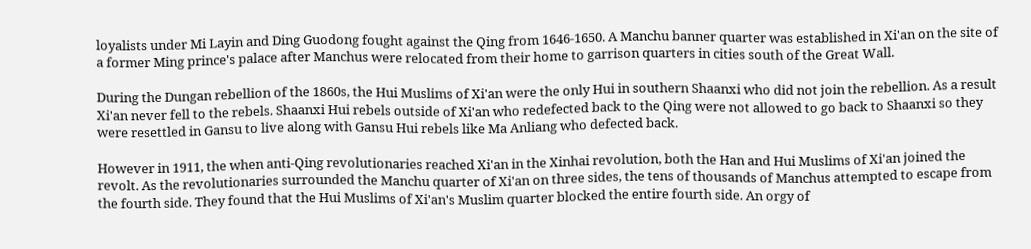loyalists under Mi Layin and Ding Guodong fought against the Qing from 1646-1650. A Manchu banner quarter was established in Xi'an on the site of a former Ming prince's palace after Manchus were relocated from their home to garrison quarters in cities south of the Great Wall.

During the Dungan rebellion of the 1860s, the Hui Muslims of Xi'an were the only Hui in southern Shaanxi who did not join the rebellion. As a result Xi'an never fell to the rebels. Shaanxi Hui rebels outside of Xi'an who redefected back to the Qing were not allowed to go back to Shaanxi so they were resettled in Gansu to live along with Gansu Hui rebels like Ma Anliang who defected back.

However in 1911, the when anti-Qing revolutionaries reached Xi'an in the Xinhai revolution, both the Han and Hui Muslims of Xi'an joined the revolt. As the revolutionaries surrounded the Manchu quarter of Xi'an on three sides, the tens of thousands of Manchus attempted to escape from the fourth side. They found that the Hui Muslims of Xi'an's Muslim quarter blocked the entire fourth side. An orgy of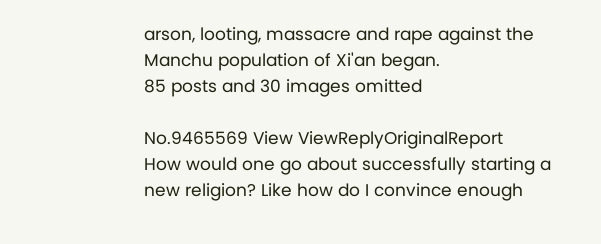arson, looting, massacre and rape against the Manchu population of Xi'an began.
85 posts and 30 images omitted

No.9465569 View ViewReplyOriginalReport
How would one go about successfully starting a new religion? Like how do I convince enough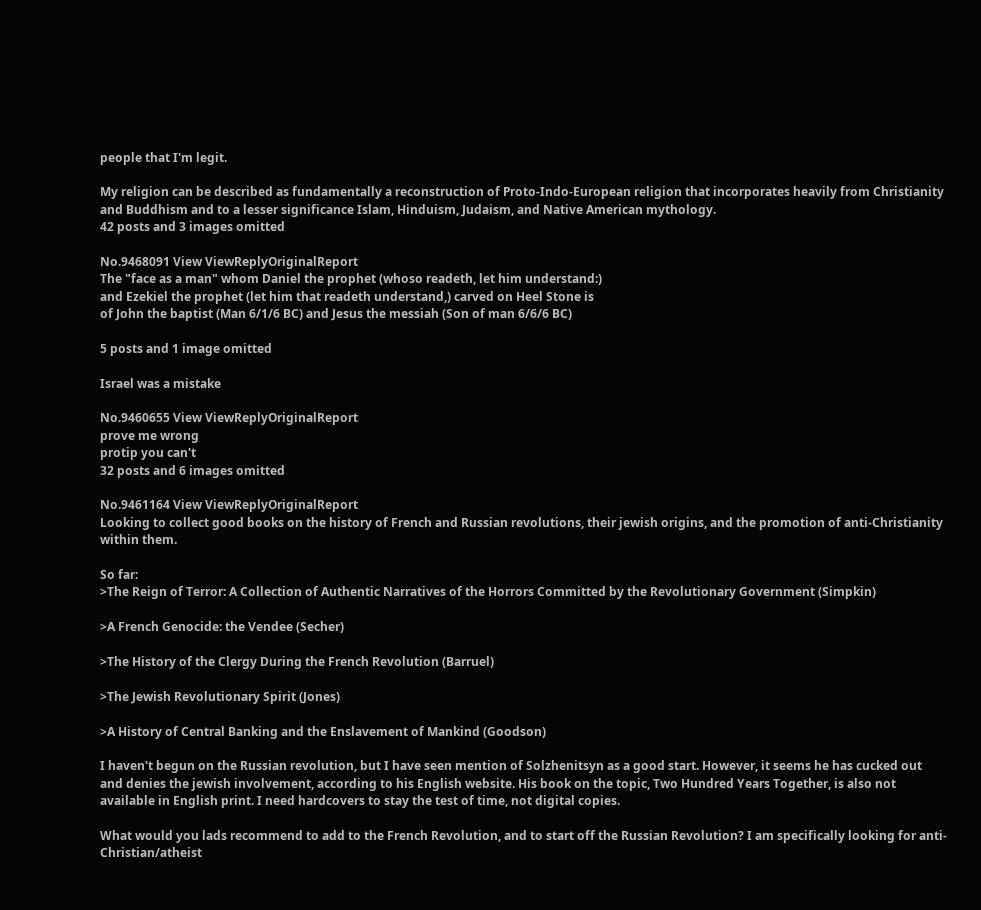people that I'm legit.

My religion can be described as fundamentally a reconstruction of Proto-Indo-European religion that incorporates heavily from Christianity and Buddhism and to a lesser significance Islam, Hinduism, Judaism, and Native American mythology.
42 posts and 3 images omitted

No.9468091 View ViewReplyOriginalReport
The "face as a man" whom Daniel the prophet (whoso readeth, let him understand:)
and Ezekiel the prophet (let him that readeth understand,) carved on Heel Stone is
of John the baptist (Man 6/1/6 BC) and Jesus the messiah (Son of man 6/6/6 BC)

5 posts and 1 image omitted

Israel was a mistake

No.9460655 View ViewReplyOriginalReport
prove me wrong
protip you can't
32 posts and 6 images omitted

No.9461164 View ViewReplyOriginalReport
Looking to collect good books on the history of French and Russian revolutions, their jewish origins, and the promotion of anti-Christianity within them.

So far:
>The Reign of Terror: A Collection of Authentic Narratives of the Horrors Committed by the Revolutionary Government (Simpkin)

>A French Genocide: the Vendee (Secher)

>The History of the Clergy During the French Revolution (Barruel)

>The Jewish Revolutionary Spirit (Jones)

>A History of Central Banking and the Enslavement of Mankind (Goodson)

I haven't begun on the Russian revolution, but I have seen mention of Solzhenitsyn as a good start. However, it seems he has cucked out and denies the jewish involvement, according to his English website. His book on the topic, Two Hundred Years Together, is also not available in English print. I need hardcovers to stay the test of time, not digital copies.

What would you lads recommend to add to the French Revolution, and to start off the Russian Revolution? I am specifically looking for anti-Christian/atheist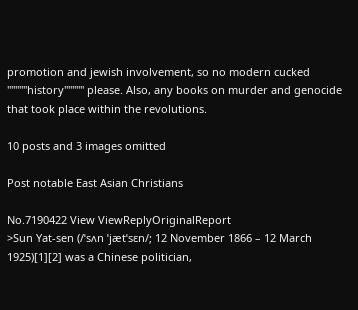promotion and jewish involvement, so no modern cucked """""history""""" please. Also, any books on murder and genocide that took place within the revolutions.

10 posts and 3 images omitted

Post notable East Asian Christians

No.7190422 View ViewReplyOriginalReport
>Sun Yat-sen (/ˈsʌn ˈjætˈsɛn/; 12 November 1866 – 12 March 1925)[1][2] was a Chinese politician,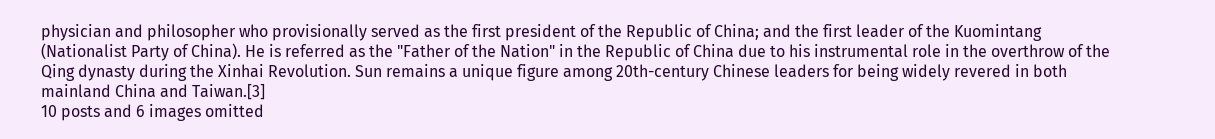physician and philosopher who provisionally served as the first president of the Republic of China; and the first leader of the Kuomintang (Nationalist Party of China). He is referred as the "Father of the Nation" in the Republic of China due to his instrumental role in the overthrow of the Qing dynasty during the Xinhai Revolution. Sun remains a unique figure among 20th-century Chinese leaders for being widely revered in both mainland China and Taiwan.[3]
10 posts and 6 images omitted